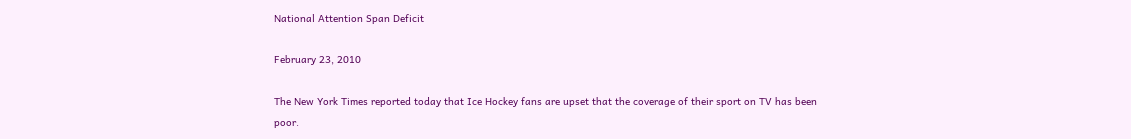National Attention Span Deficit

February 23, 2010

The New York Times reported today that Ice Hockey fans are upset that the coverage of their sport on TV has been poor.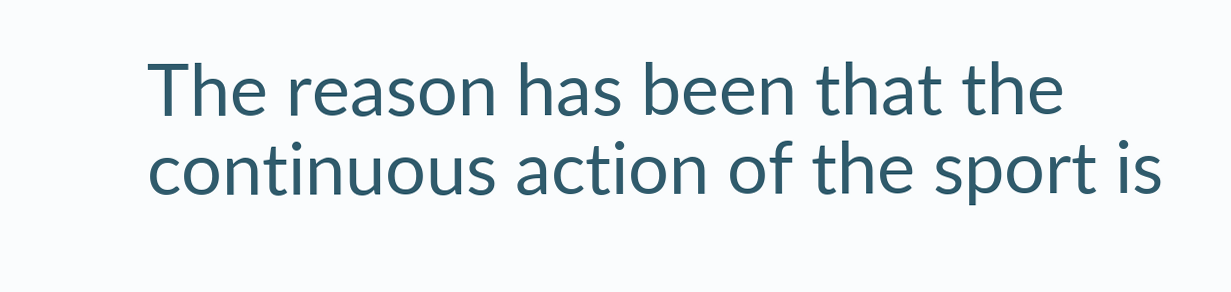The reason has been that the continuous action of the sport is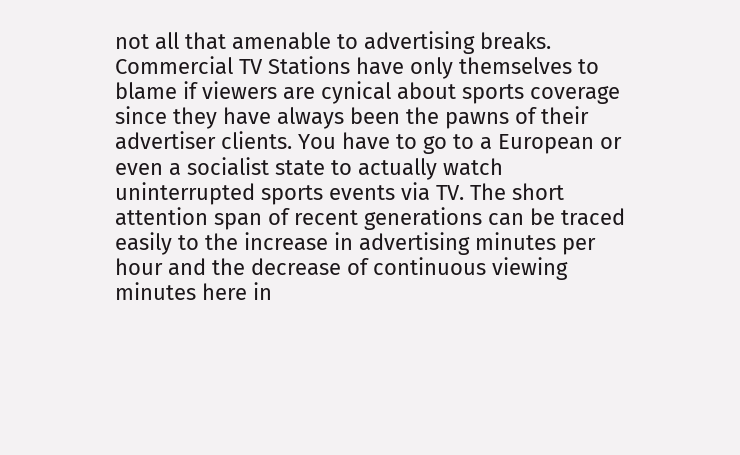not all that amenable to advertising breaks. Commercial TV Stations have only themselves to blame if viewers are cynical about sports coverage since they have always been the pawns of their advertiser clients. You have to go to a European or even a socialist state to actually watch uninterrupted sports events via TV. The short attention span of recent generations can be traced easily to the increase in advertising minutes per hour and the decrease of continuous viewing minutes here in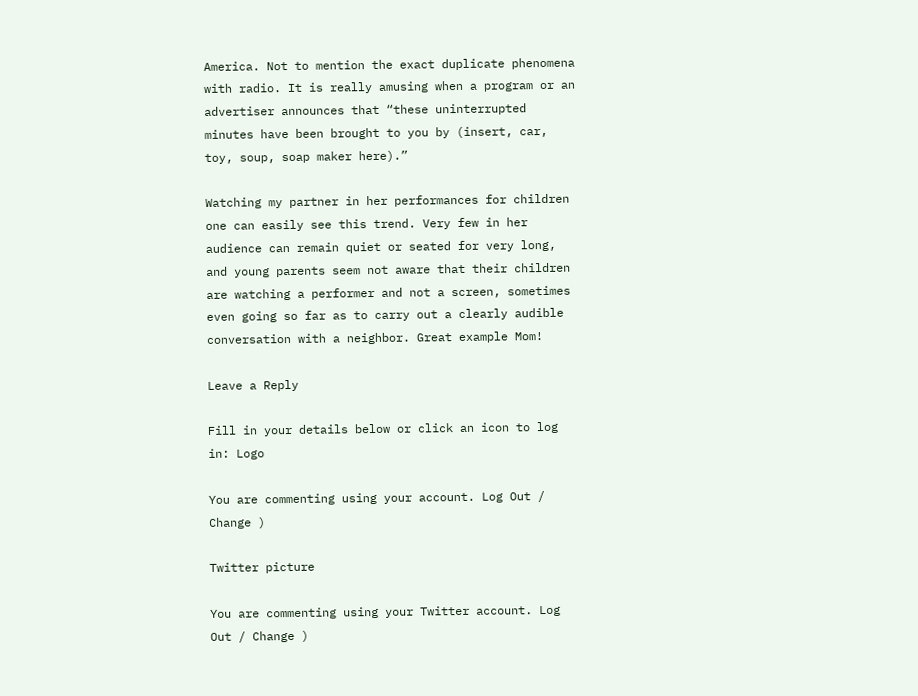America. Not to mention the exact duplicate phenomena with radio. It is really amusing when a program or an advertiser announces that “these uninterrupted minutes have been brought to you by (insert, car, toy, soup, soap maker here).”

Watching my partner in her performances for children one can easily see this trend. Very few in her audience can remain quiet or seated for very long, and young parents seem not aware that their children are watching a performer and not a screen, sometimes even going so far as to carry out a clearly audible conversation with a neighbor. Great example Mom!

Leave a Reply

Fill in your details below or click an icon to log in: Logo

You are commenting using your account. Log Out / Change )

Twitter picture

You are commenting using your Twitter account. Log Out / Change )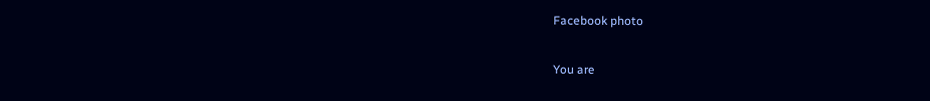Facebook photo

You are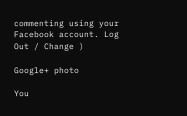commenting using your Facebook account. Log Out / Change )

Google+ photo

You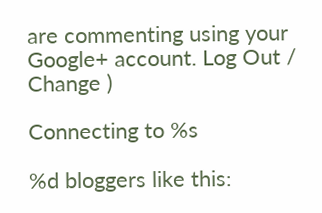are commenting using your Google+ account. Log Out / Change )

Connecting to %s

%d bloggers like this: